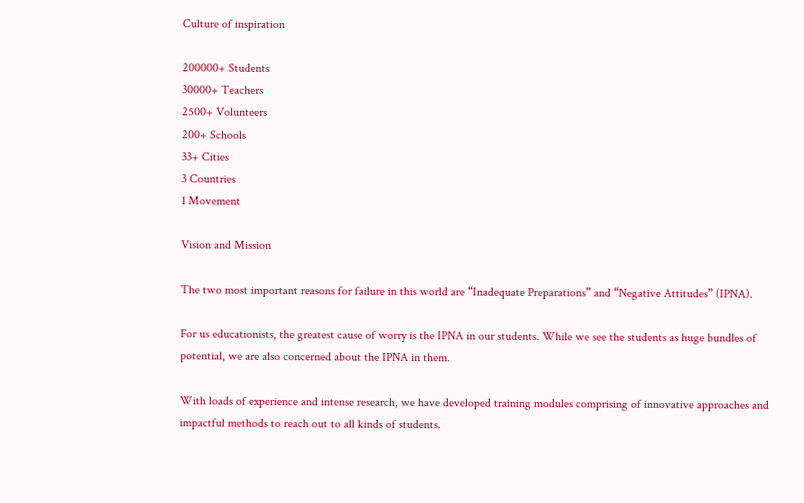Culture of inspiration

200000+ Students
30000+ Teachers
2500+ Volunteers
200+ Schools
33+ Cities
3 Countries
1 Movement

Vision and Mission

The two most important reasons for failure in this world are “Inadequate Preparations” and “Negative Attitudes” (IPNA).

For us educationists, the greatest cause of worry is the IPNA in our students. While we see the students as huge bundles of potential, we are also concerned about the IPNA in them.

With loads of experience and intense research, we have developed training modules comprising of innovative approaches and impactful methods to reach out to all kinds of students.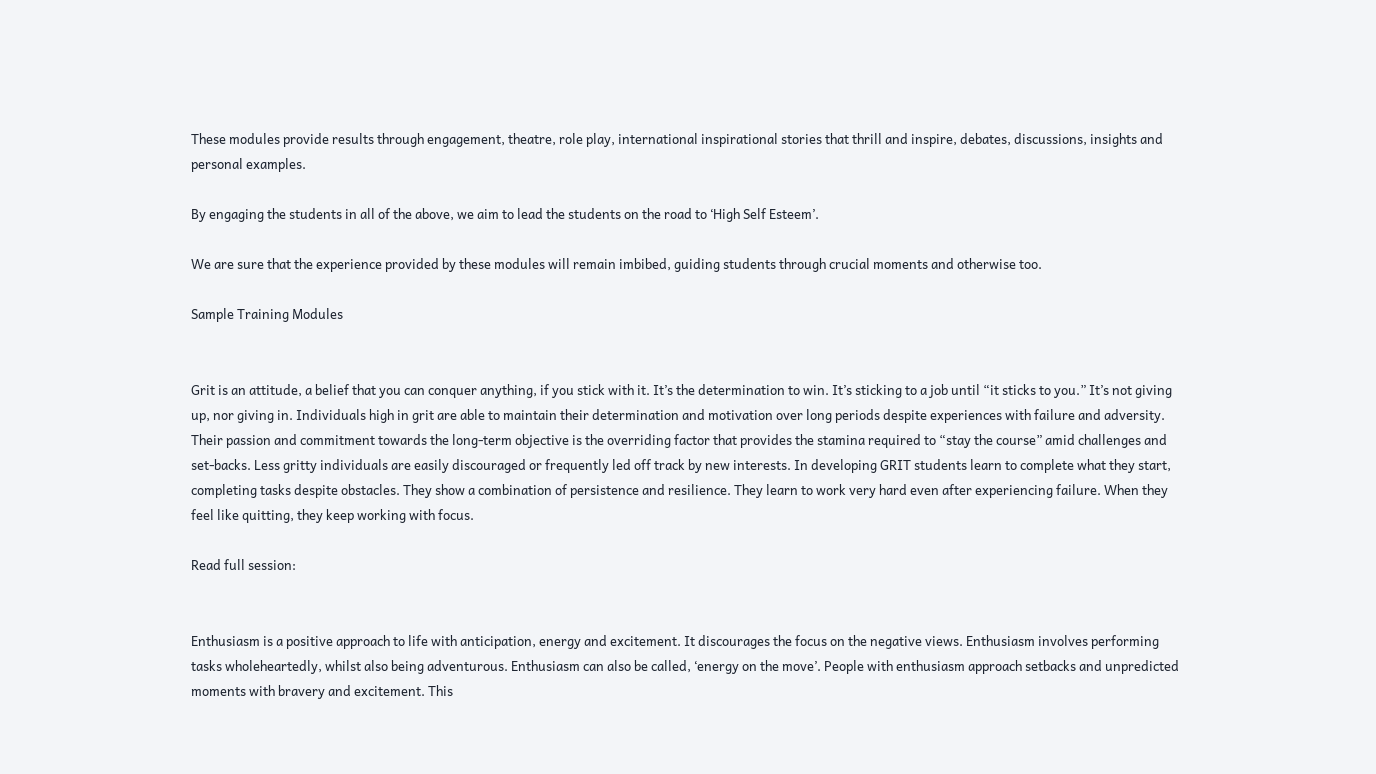These modules provide results through engagement, theatre, role play, international inspirational stories that thrill and inspire, debates, discussions, insights and personal examples.

By engaging the students in all of the above, we aim to lead the students on the road to ‘High Self Esteem’.

We are sure that the experience provided by these modules will remain imbibed, guiding students through crucial moments and otherwise too.

Sample Training Modules


Grit is an attitude, a belief that you can conquer anything, if you stick with it. It’s the determination to win. It’s sticking to a job until “it sticks to you.” It’s not giving up, nor giving in. Individuals high in grit are able to maintain their determination and motivation over long periods despite experiences with failure and adversity. Their passion and commitment towards the long-term objective is the overriding factor that provides the stamina required to “stay the course” amid challenges and set-backs. Less gritty individuals are easily discouraged or frequently led off track by new interests. In developing GRIT students learn to complete what they start, completing tasks despite obstacles. They show a combination of persistence and resilience. They learn to work very hard even after experiencing failure. When they feel like quitting, they keep working with focus.

Read full session:


Enthusiasm is a positive approach to life with anticipation, energy and excitement. It discourages the focus on the negative views. Enthusiasm involves performing tasks wholeheartedly, whilst also being adventurous. Enthusiasm can also be called, ‘energy on the move’. People with enthusiasm approach setbacks and unpredicted moments with bravery and excitement. This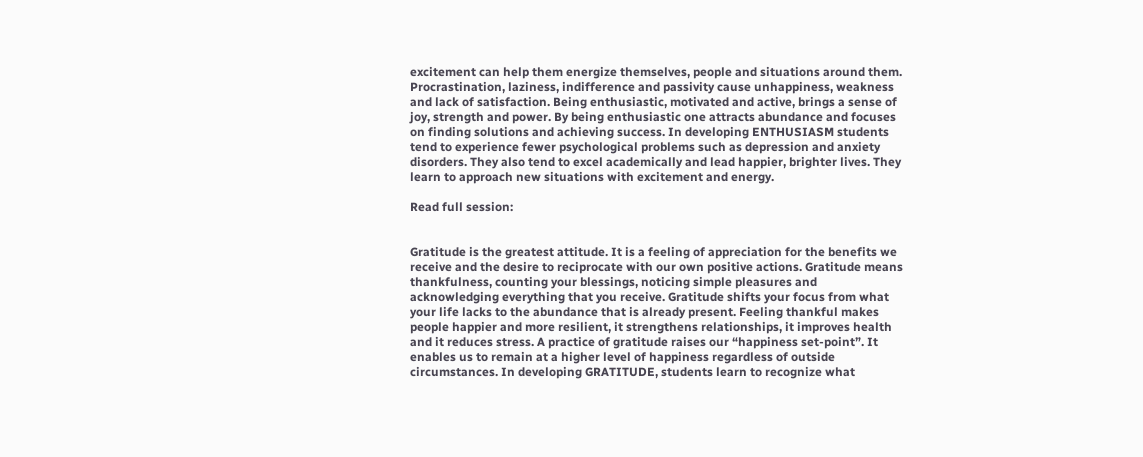excitement can help them energize themselves, people and situations around them. Procrastination, laziness, indifference and passivity cause unhappiness, weakness and lack of satisfaction. Being enthusiastic, motivated and active, brings a sense of joy, strength and power. By being enthusiastic one attracts abundance and focuses on finding solutions and achieving success. In developing ENTHUSIASM students tend to experience fewer psychological problems such as depression and anxiety disorders. They also tend to excel academically and lead happier, brighter lives. They learn to approach new situations with excitement and energy.

Read full session:


Gratitude is the greatest attitude. It is a feeling of appreciation for the benefits we receive and the desire to reciprocate with our own positive actions. Gratitude means thankfulness, counting your blessings, noticing simple pleasures and acknowledging everything that you receive. Gratitude shifts your focus from what your life lacks to the abundance that is already present. Feeling thankful makes people happier and more resilient, it strengthens relationships, it improves health and it reduces stress. A practice of gratitude raises our “happiness set-point”. It enables us to remain at a higher level of happiness regardless of outside circumstances. In developing GRATITUDE, students learn to recognize what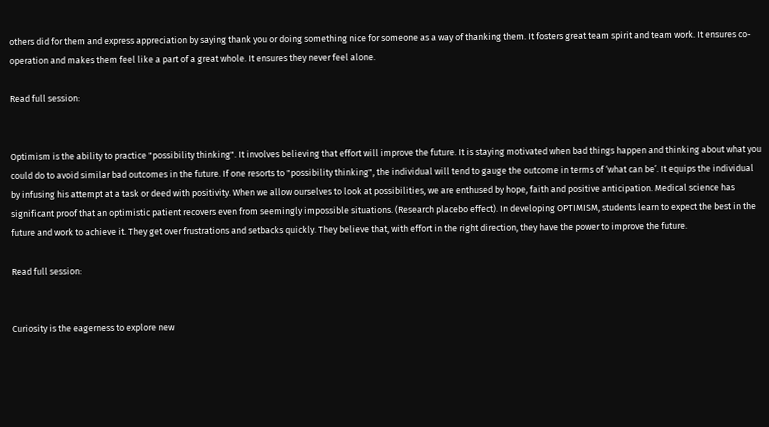others did for them and express appreciation by saying thank you or doing something nice for someone as a way of thanking them. It fosters great team spirit and team work. It ensures co-operation and makes them feel like a part of a great whole. It ensures they never feel alone.

Read full session:


Optimism is the ability to practice "possibility thinking". It involves believing that effort will improve the future. It is staying motivated when bad things happen and thinking about what you could do to avoid similar bad outcomes in the future. If one resorts to "possibility thinking", the individual will tend to gauge the outcome in terms of ‘what can be’. It equips the individual by infusing his attempt at a task or deed with positivity. When we allow ourselves to look at possibilities, we are enthused by hope, faith and positive anticipation. Medical science has significant proof that an optimistic patient recovers even from seemingly impossible situations. (Research placebo effect). In developing OPTIMISM, students learn to expect the best in the future and work to achieve it. They get over frustrations and setbacks quickly. They believe that, with effort in the right direction, they have the power to improve the future.

Read full session:


Curiosity is the eagerness to explore new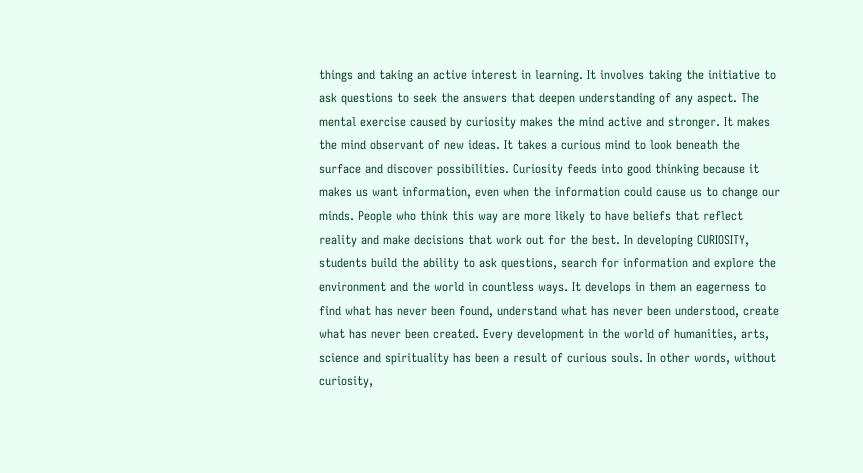things and taking an active interest in learning. It involves taking the initiative to ask questions to seek the answers that deepen understanding of any aspect. The mental exercise caused by curiosity makes the mind active and stronger. It makes the mind observant of new ideas. It takes a curious mind to look beneath the surface and discover possibilities. Curiosity feeds into good thinking because it makes us want information, even when the information could cause us to change our minds. People who think this way are more likely to have beliefs that reflect reality and make decisions that work out for the best. In developing CURIOSITY, students build the ability to ask questions, search for information and explore the environment and the world in countless ways. It develops in them an eagerness to find what has never been found, understand what has never been understood, create what has never been created. Every development in the world of humanities, arts, science and spirituality has been a result of curious souls. In other words, without curiosity,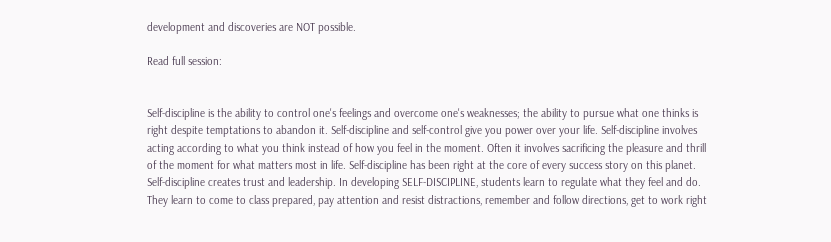development and discoveries are NOT possible.

Read full session:


Self-discipline is the ability to control one's feelings and overcome one's weaknesses; the ability to pursue what one thinks is right despite temptations to abandon it. Self-discipline and self-control give you power over your life. Self-discipline involves acting according to what you think instead of how you feel in the moment. Often it involves sacrificing the pleasure and thrill of the moment for what matters most in life. Self-discipline has been right at the core of every success story on this planet. Self-discipline creates trust and leadership. In developing SELF-DISCIPLINE, students learn to regulate what they feel and do. They learn to come to class prepared, pay attention and resist distractions, remember and follow directions, get to work right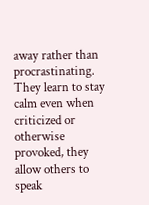away rather than procrastinating. They learn to stay calm even when criticized or otherwise provoked, they allow others to speak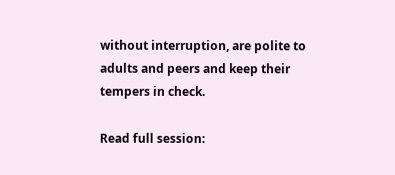without interruption, are polite to adults and peers and keep their tempers in check.

Read full session: